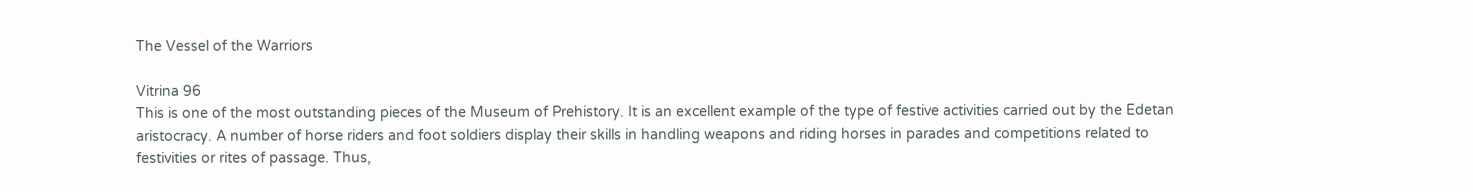The Vessel of the Warriors

Vitrina 96
This is one of the most outstanding pieces of the Museum of Prehistory. It is an excellent example of the type of festive activities carried out by the Edetan aristocracy. A number of horse riders and foot soldiers display their skills in handling weapons and riding horses in parades and competitions related to festivities or rites of passage. Thus,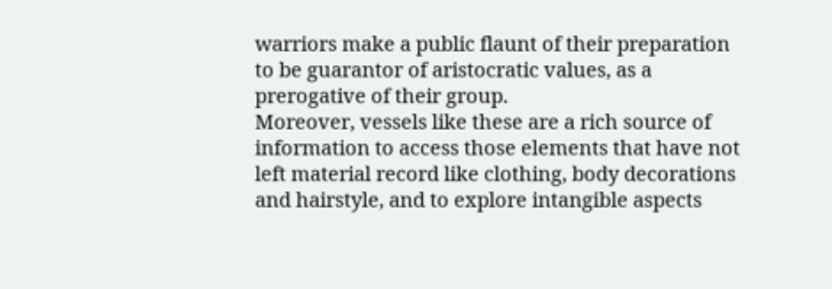warriors make a public flaunt of their preparation to be guarantor of aristocratic values, as a prerogative of their group.
Moreover, vessels like these are a rich source of information to access those elements that have not left material record like clothing, body decorations and hairstyle, and to explore intangible aspects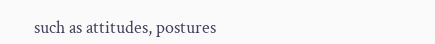such as attitudes, postures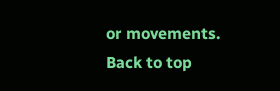or movements.
Back to top